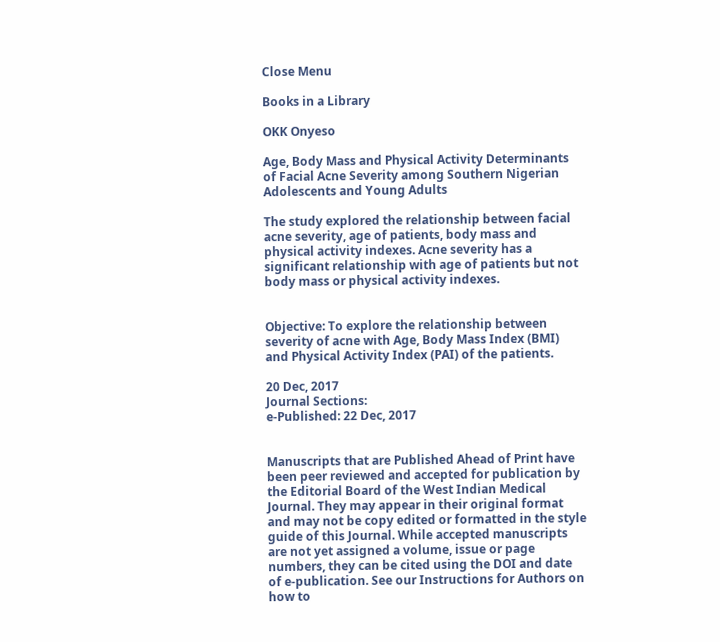Close Menu

Books in a Library

OKK Onyeso

Age, Body Mass and Physical Activity Determinants of Facial Acne Severity among Southern Nigerian Adolescents and Young Adults

The study explored the relationship between facial acne severity, age of patients, body mass and physical activity indexes. Acne severity has a significant relationship with age of patients but not body mass or physical activity indexes.


Objective: To explore the relationship between severity of acne with Age, Body Mass Index (BMI) and Physical Activity Index (PAI) of the patients.

20 Dec, 2017
Journal Sections:
e-Published: 22 Dec, 2017


Manuscripts that are Published Ahead of Print have been peer reviewed and accepted for publication by the Editorial Board of the West Indian Medical Journal. They may appear in their original format and may not be copy edited or formatted in the style guide of this Journal. While accepted manuscripts are not yet assigned a volume, issue or page numbers, they can be cited using the DOI and date of e-publication. See our Instructions for Authors on how to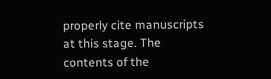properly cite manuscripts at this stage. The contents of the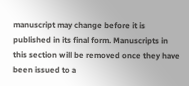manuscript may change before it is published in its final form. Manuscripts in this section will be removed once they have been issued to a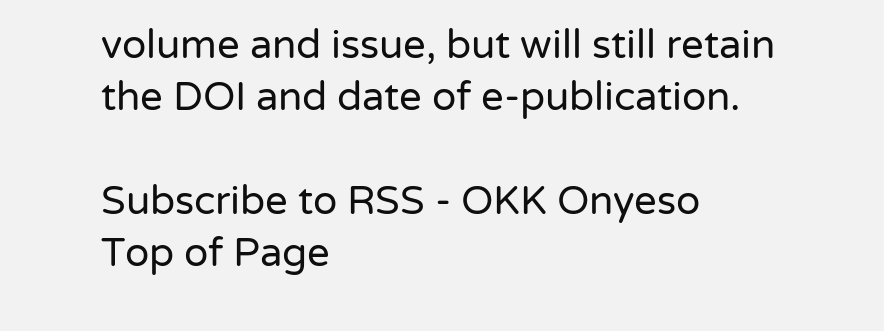volume and issue, but will still retain the DOI and date of e-publication.

Subscribe to RSS - OKK Onyeso
Top of Page